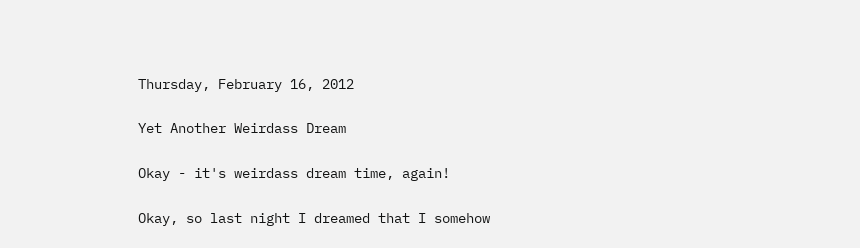Thursday, February 16, 2012

Yet Another Weirdass Dream

Okay - it's weirdass dream time, again!

Okay, so last night I dreamed that I somehow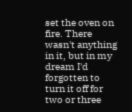set the oven on fire. There wasn't anything in it, but in my dream I'd forgotten to turn it off for two or three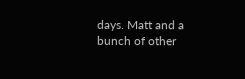days. Matt and a bunch of other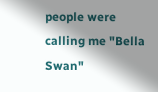people were calling me "Bella Swan"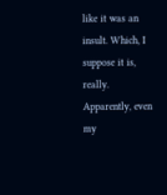like it was an insult. Which, I suppose it is, really. Apparently, even my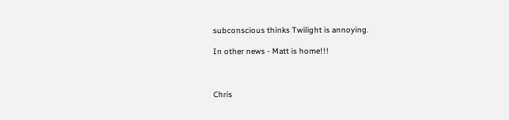subconscious thinks Twilight is annoying.

In other news - Matt is home!!!



Chris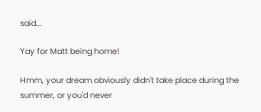said...

Yay for Matt being home!

Hmm, your dream obviously didn't take place during the summer, or you'd never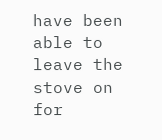have been able to leave the stove on for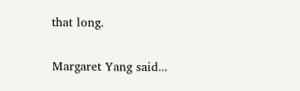that long.

Margaret Yang said...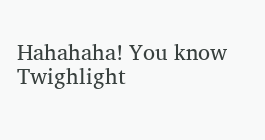Hahahaha! You know Twighlight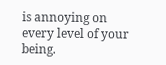is annoying on every level of your being.